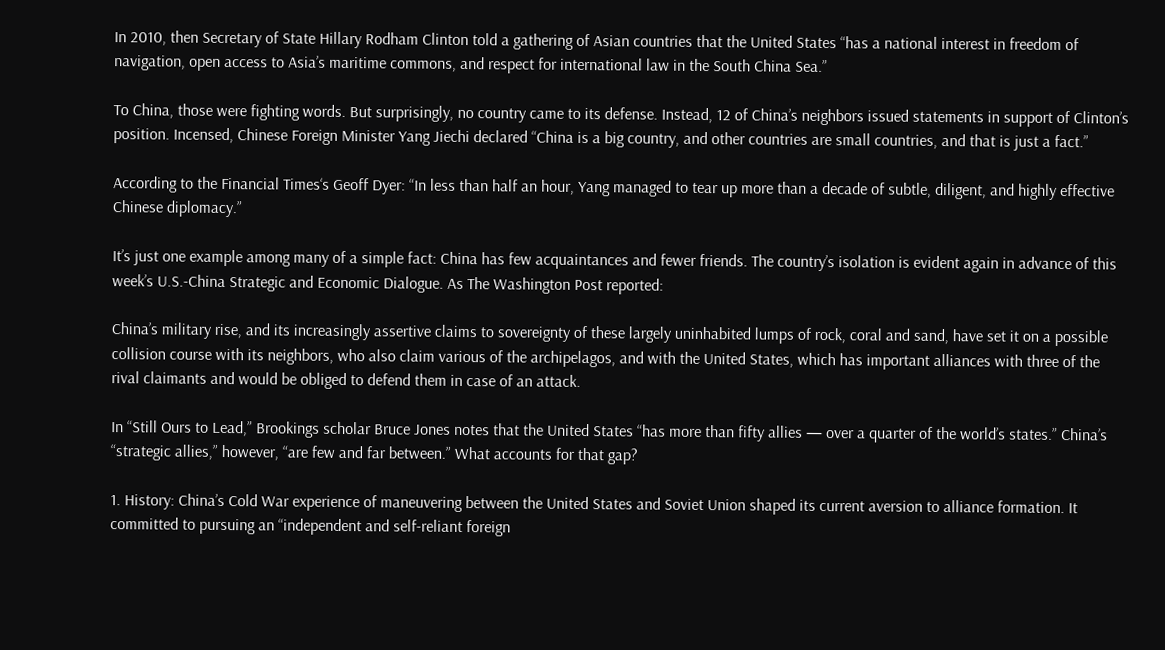In 2010, then Secretary of State Hillary Rodham Clinton told a gathering of Asian countries that the United States “has a national interest in freedom of navigation, open access to Asia’s maritime commons, and respect for international law in the South China Sea.”

To China, those were fighting words. But surprisingly, no country came to its defense. Instead, 12 of China’s neighbors issued statements in support of Clinton’s position. Incensed, Chinese Foreign Minister Yang Jiechi declared “China is a big country, and other countries are small countries, and that is just a fact.”

According to the Financial Times‘s Geoff Dyer: “In less than half an hour, Yang managed to tear up more than a decade of subtle, diligent, and highly effective Chinese diplomacy.”

It’s just one example among many of a simple fact: China has few acquaintances and fewer friends. The country’s isolation is evident again in advance of this week’s U.S.-China Strategic and Economic Dialogue. As The Washington Post reported:

China’s military rise, and its increasingly assertive claims to sovereignty of these largely uninhabited lumps of rock, coral and sand, have set it on a possible collision course with its neighbors, who also claim various of the archipelagos, and with the United States, which has important alliances with three of the rival claimants and would be obliged to defend them in case of an attack.

In “Still Ours to Lead,” Brookings scholar Bruce Jones notes that the United States “has more than fifty allies — over a quarter of the world’s states.” China’s “strategic allies,” however, “are few and far between.” What accounts for that gap?

1. History: China’s Cold War experience of maneuvering between the United States and Soviet Union shaped its current aversion to alliance formation. It committed to pursuing an “independent and self-reliant foreign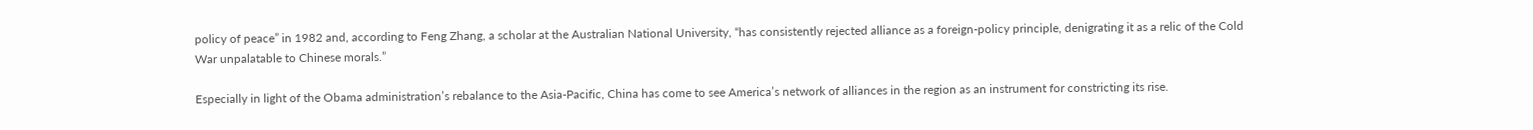policy of peace” in 1982 and, according to Feng Zhang, a scholar at the Australian National University, “has consistently rejected alliance as a foreign-policy principle, denigrating it as a relic of the Cold War unpalatable to Chinese morals.”

Especially in light of the Obama administration’s rebalance to the Asia-Pacific, China has come to see America’s network of alliances in the region as an instrument for constricting its rise.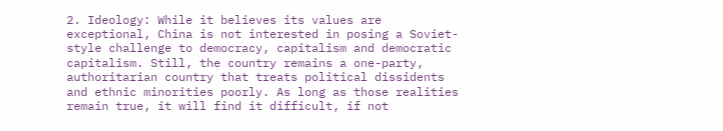2. Ideology: While it believes its values are exceptional, China is not interested in posing a Soviet-style challenge to democracy, capitalism and democratic capitalism. Still, the country remains a one-party, authoritarian country that treats political dissidents and ethnic minorities poorly. As long as those realities remain true, it will find it difficult, if not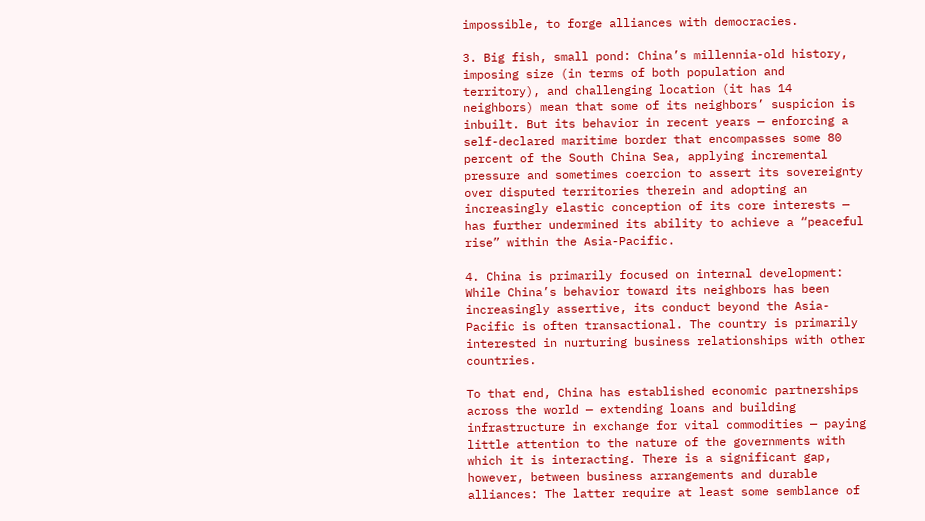impossible, to forge alliances with democracies.

3. Big fish, small pond: China’s millennia-old history, imposing size (in terms of both population and territory), and challenging location (it has 14 neighbors) mean that some of its neighbors’ suspicion is inbuilt. But its behavior in recent years — enforcing a self-declared maritime border that encompasses some 80 percent of the South China Sea, applying incremental pressure and sometimes coercion to assert its sovereignty over disputed territories therein and adopting an increasingly elastic conception of its core interests — has further undermined its ability to achieve a “peaceful rise” within the Asia-Pacific.

4. China is primarily focused on internal development: While China’s behavior toward its neighbors has been increasingly assertive, its conduct beyond the Asia-Pacific is often transactional. The country is primarily interested in nurturing business relationships with other countries.

To that end, China has established economic partnerships across the world — extending loans and building infrastructure in exchange for vital commodities — paying little attention to the nature of the governments with which it is interacting. There is a significant gap, however, between business arrangements and durable alliances: The latter require at least some semblance of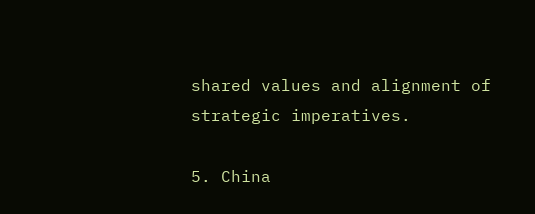shared values and alignment of strategic imperatives.

5. China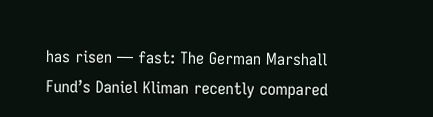has risen — fast: The German Marshall Fund’s Daniel Kliman recently compared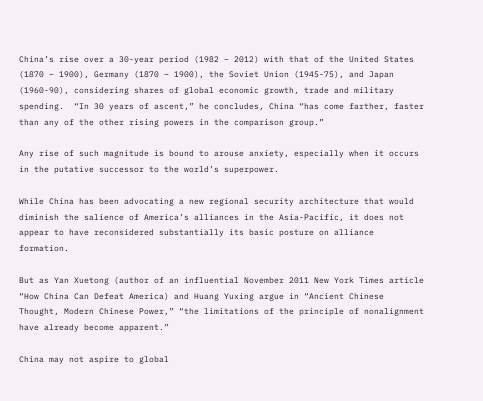China’s rise over a 30-year period (1982 – 2012) with that of the United States (1870 – 1900), Germany (1870 – 1900), the Soviet Union (1945-75), and Japan (1960-90), considering shares of global economic growth, trade and military spending.  “In 30 years of ascent,” he concludes, China “has come farther, faster than any of the other rising powers in the comparison group.”

Any rise of such magnitude is bound to arouse anxiety, especially when it occurs in the putative successor to the world’s superpower.

While China has been advocating a new regional security architecture that would diminish the salience of America’s alliances in the Asia-Pacific, it does not appear to have reconsidered substantially its basic posture on alliance formation.

But as Yan Xuetong (author of an influential November 2011 New York Times article “How China Can Defeat America) and Huang Yuxing argue in “Ancient Chinese Thought, Modern Chinese Power,” “the limitations of the principle of nonalignment have already become apparent.”

China may not aspire to global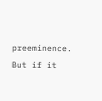preeminence. But if it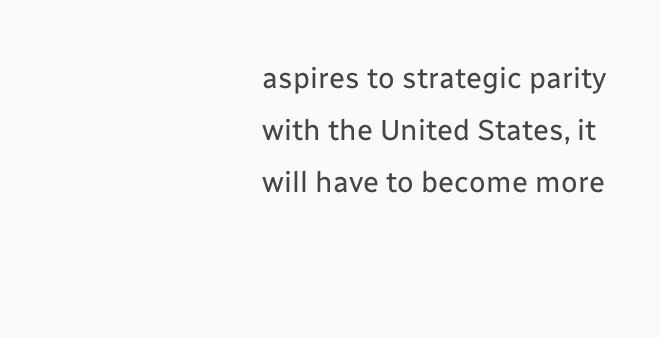aspires to strategic parity with the United States, it will have to become more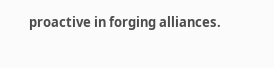proactive in forging alliances.